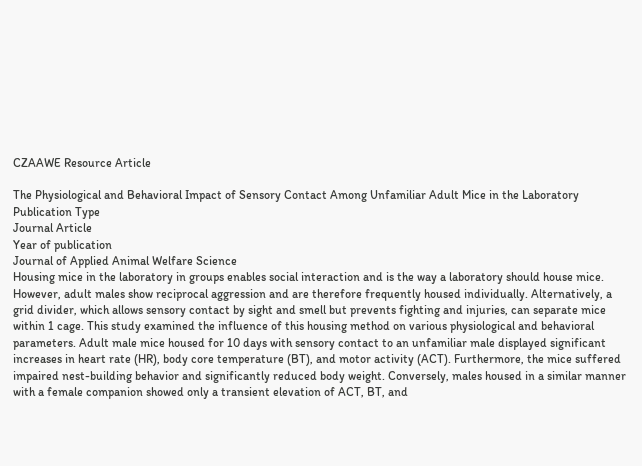CZAAWE Resource Article

The Physiological and Behavioral Impact of Sensory Contact Among Unfamiliar Adult Mice in the Laboratory
Publication Type
Journal Article
Year of publication
Journal of Applied Animal Welfare Science
Housing mice in the laboratory in groups enables social interaction and is the way a laboratory should house mice. However, adult males show reciprocal aggression and are therefore frequently housed individually. Alternatively, a grid divider, which allows sensory contact by sight and smell but prevents fighting and injuries, can separate mice within 1 cage. This study examined the influence of this housing method on various physiological and behavioral parameters. Adult male mice housed for 10 days with sensory contact to an unfamiliar male displayed significant increases in heart rate (HR), body core temperature (BT), and motor activity (ACT). Furthermore, the mice suffered impaired nest-building behavior and significantly reduced body weight. Conversely, males housed in a similar manner with a female companion showed only a transient elevation of ACT, BT, and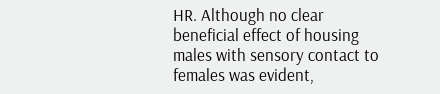HR. Although no clear beneficial effect of housing males with sensory contact to females was evident,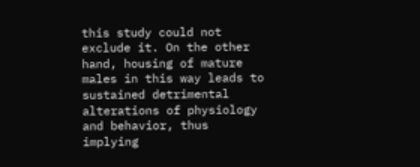this study could not exclude it. On the other hand, housing of mature males in this way leads to sustained detrimental alterations of physiology and behavior, thus implying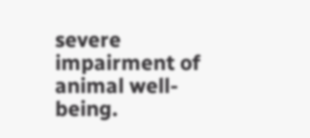severe impairment of animal well-being.